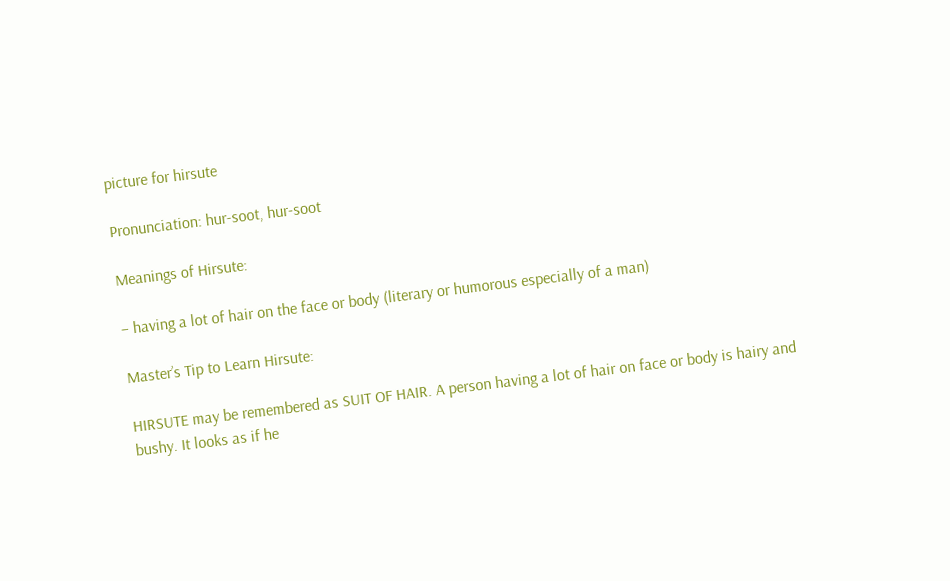picture for hirsute

Pronunciation: hur-soot, hur-soot

Meanings of Hirsute:

– having a lot of hair on the face or body (literary or humorous especially of a man)

Master’s Tip to Learn Hirsute:

HIRSUTE may be remembered as SUIT OF HAIR. A person having a lot of hair on face or body is hairy and bushy. It looks as if he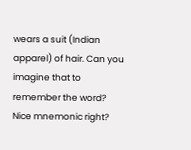wears a suit (Indian apparel) of hair. Can you imagine that to remember the word?
Nice mnemonic right?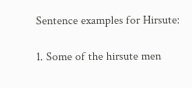Sentence examples for Hirsute:

1. Some of the hirsute men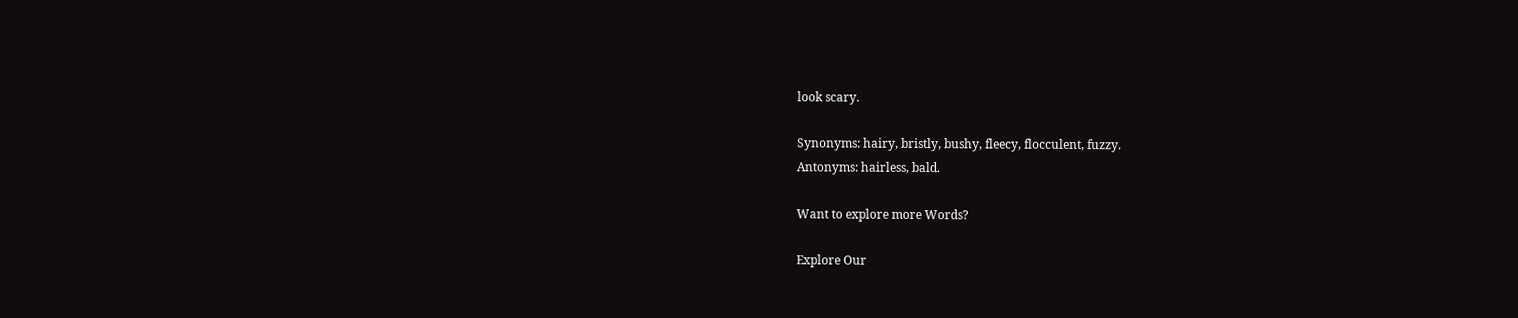look scary.

Synonyms: hairy, bristly, bushy, fleecy, flocculent, fuzzy.
Antonyms: hairless, bald.

Want to explore more Words?

Explore Our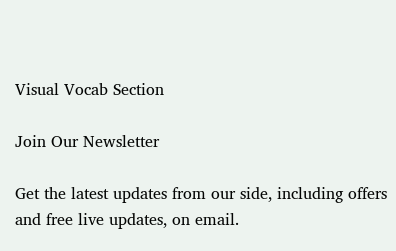Visual Vocab Section

Join Our Newsletter

Get the latest updates from our side, including offers and free live updates, on email.